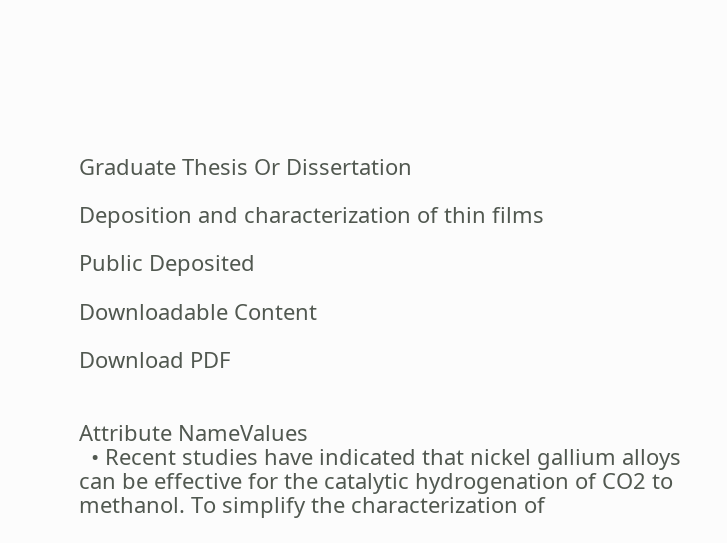Graduate Thesis Or Dissertation

Deposition and characterization of thin films

Public Deposited

Downloadable Content

Download PDF


Attribute NameValues
  • Recent studies have indicated that nickel gallium alloys can be effective for the catalytic hydrogenation of CO2 to methanol. To simplify the characterization of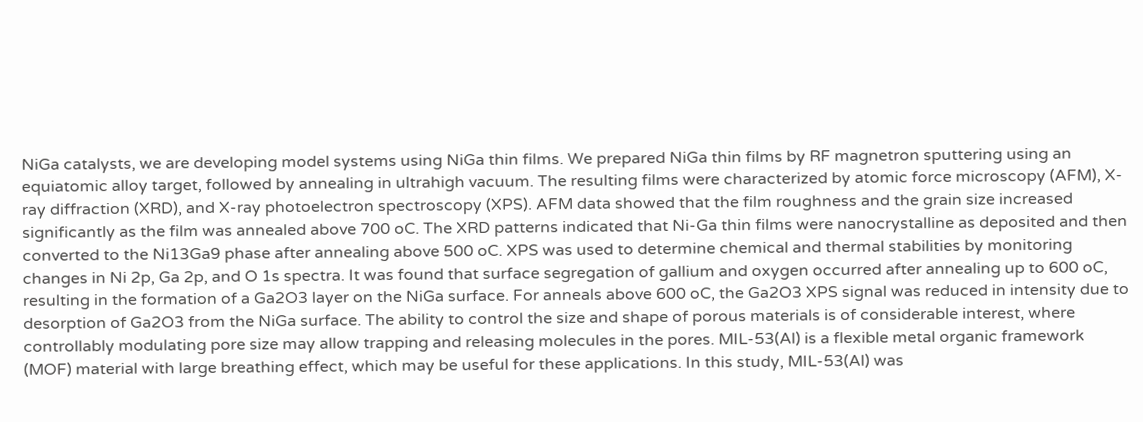NiGa catalysts, we are developing model systems using NiGa thin films. We prepared NiGa thin films by RF magnetron sputtering using an equiatomic alloy target, followed by annealing in ultrahigh vacuum. The resulting films were characterized by atomic force microscopy (AFM), X-ray diffraction (XRD), and X-ray photoelectron spectroscopy (XPS). AFM data showed that the film roughness and the grain size increased significantly as the film was annealed above 700 oC. The XRD patterns indicated that Ni-Ga thin films were nanocrystalline as deposited and then converted to the Ni13Ga9 phase after annealing above 500 oC. XPS was used to determine chemical and thermal stabilities by monitoring changes in Ni 2p, Ga 2p, and O 1s spectra. It was found that surface segregation of gallium and oxygen occurred after annealing up to 600 oC, resulting in the formation of a Ga2O3 layer on the NiGa surface. For anneals above 600 oC, the Ga2O3 XPS signal was reduced in intensity due to desorption of Ga2O3 from the NiGa surface. The ability to control the size and shape of porous materials is of considerable interest, where controllably modulating pore size may allow trapping and releasing molecules in the pores. MIL-53(Al) is a flexible metal organic framework (MOF) material with large breathing effect, which may be useful for these applications. In this study, MIL-53(Al) was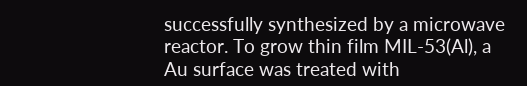successfully synthesized by a microwave reactor. To grow thin film MIL-53(Al), a Au surface was treated with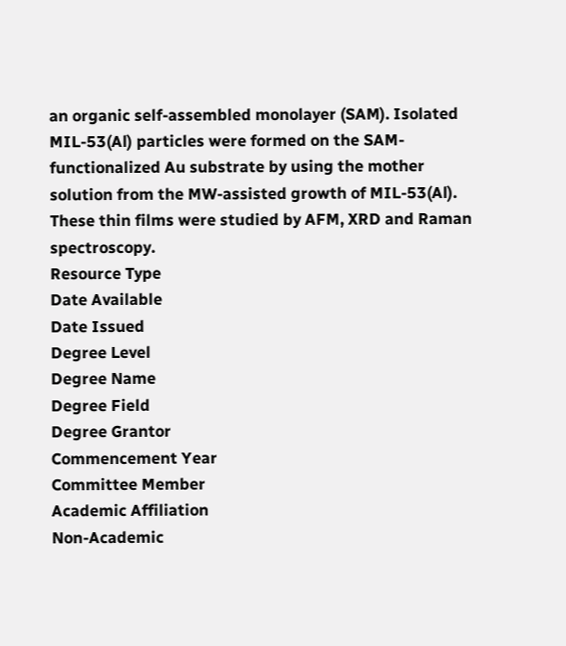an organic self-assembled monolayer (SAM). Isolated MIL-53(Al) particles were formed on the SAM-functionalized Au substrate by using the mother solution from the MW-assisted growth of MIL-53(Al). These thin films were studied by AFM, XRD and Raman spectroscopy.
Resource Type
Date Available
Date Issued
Degree Level
Degree Name
Degree Field
Degree Grantor
Commencement Year
Committee Member
Academic Affiliation
Non-Academic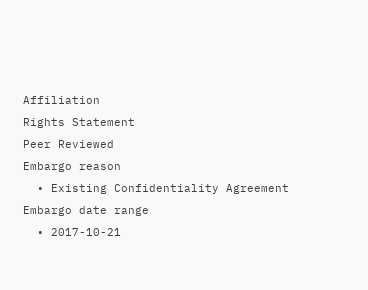Affiliation
Rights Statement
Peer Reviewed
Embargo reason
  • Existing Confidentiality Agreement
Embargo date range
  • 2017-10-21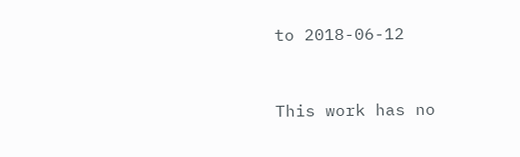to 2018-06-12



This work has no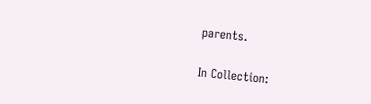parents.

In Collection: